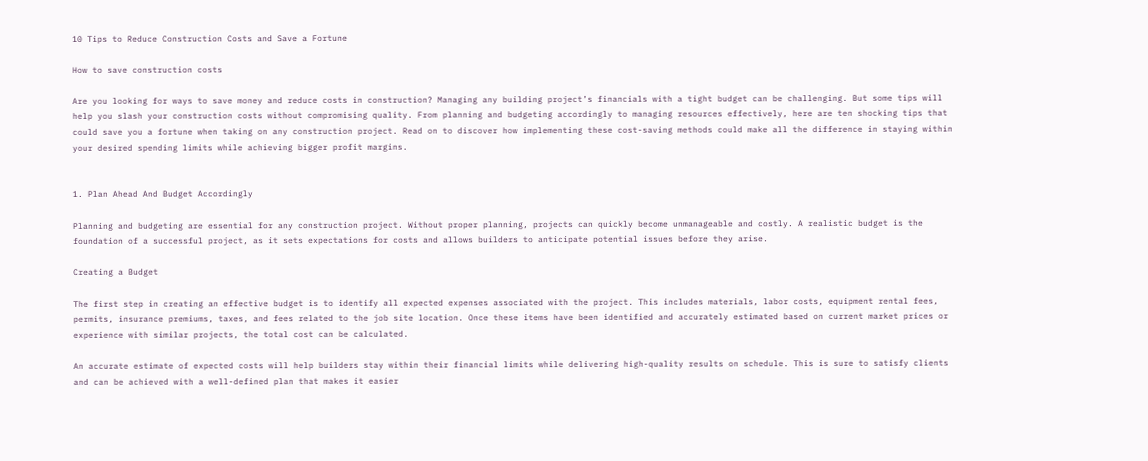10 Tips to Reduce Construction Costs and Save a Fortune

How to save construction costs

Are you looking for ways to save money and reduce costs in construction? Managing any building project’s financials with a tight budget can be challenging. But some tips will help you slash your construction costs without compromising quality. From planning and budgeting accordingly to managing resources effectively, here are ten shocking tips that could save you a fortune when taking on any construction project. Read on to discover how implementing these cost-saving methods could make all the difference in staying within your desired spending limits while achieving bigger profit margins.


1. Plan Ahead And Budget Accordingly

Planning and budgeting are essential for any construction project. Without proper planning, projects can quickly become unmanageable and costly. A realistic budget is the foundation of a successful project, as it sets expectations for costs and allows builders to anticipate potential issues before they arise.

Creating a Budget

The first step in creating an effective budget is to identify all expected expenses associated with the project. This includes materials, labor costs, equipment rental fees, permits, insurance premiums, taxes, and fees related to the job site location. Once these items have been identified and accurately estimated based on current market prices or experience with similar projects, the total cost can be calculated.

An accurate estimate of expected costs will help builders stay within their financial limits while delivering high-quality results on schedule. This is sure to satisfy clients and can be achieved with a well-defined plan that makes it easier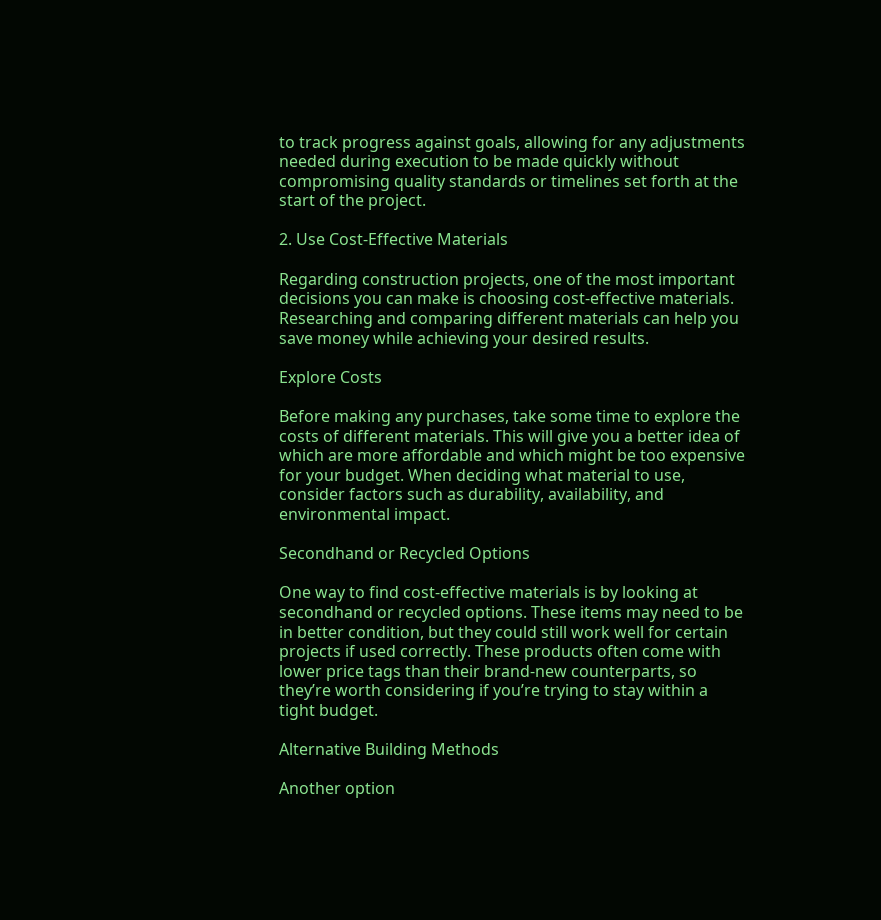to track progress against goals, allowing for any adjustments needed during execution to be made quickly without compromising quality standards or timelines set forth at the start of the project.

2. Use Cost-Effective Materials

Regarding construction projects, one of the most important decisions you can make is choosing cost-effective materials. Researching and comparing different materials can help you save money while achieving your desired results.

Explore Costs

Before making any purchases, take some time to explore the costs of different materials. This will give you a better idea of which are more affordable and which might be too expensive for your budget. When deciding what material to use, consider factors such as durability, availability, and environmental impact.

Secondhand or Recycled Options

One way to find cost-effective materials is by looking at secondhand or recycled options. These items may need to be in better condition, but they could still work well for certain projects if used correctly. These products often come with lower price tags than their brand-new counterparts, so they’re worth considering if you’re trying to stay within a tight budget.

Alternative Building Methods

Another option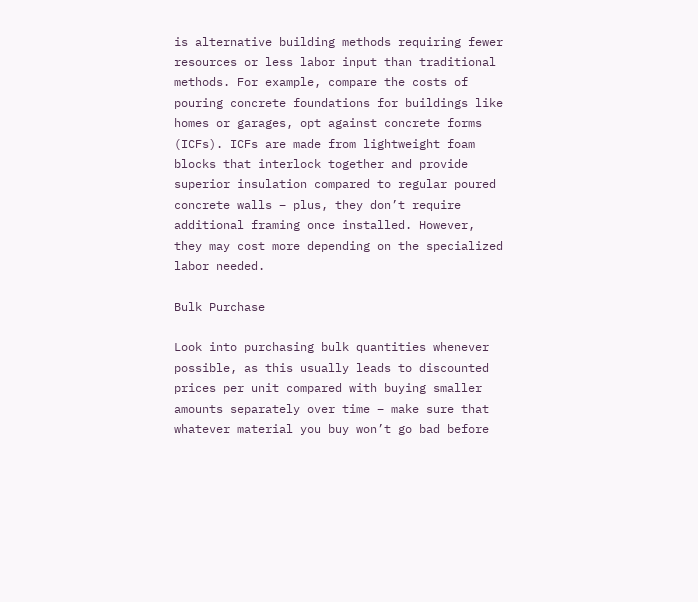is alternative building methods requiring fewer resources or less labor input than traditional methods. For example, compare the costs of pouring concrete foundations for buildings like homes or garages, opt against concrete forms (ICFs). ICFs are made from lightweight foam blocks that interlock together and provide superior insulation compared to regular poured concrete walls – plus, they don’t require additional framing once installed. However, they may cost more depending on the specialized labor needed.

Bulk Purchase

Look into purchasing bulk quantities whenever possible, as this usually leads to discounted prices per unit compared with buying smaller amounts separately over time – make sure that whatever material you buy won’t go bad before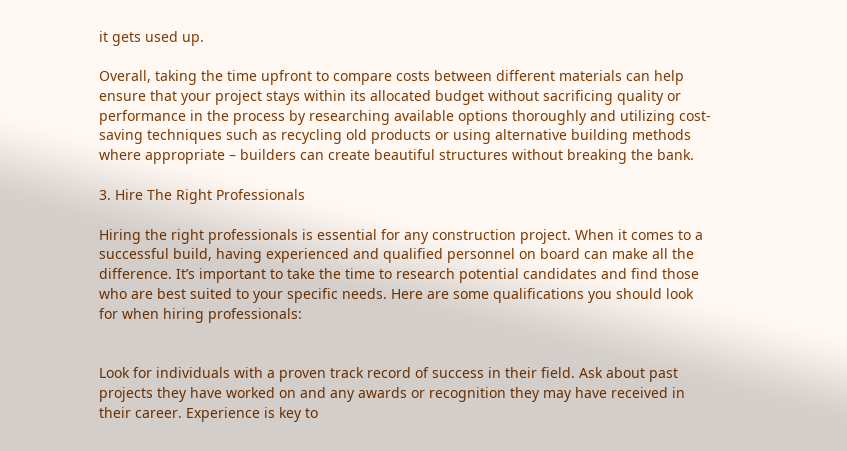it gets used up.

Overall, taking the time upfront to compare costs between different materials can help ensure that your project stays within its allocated budget without sacrificing quality or performance in the process by researching available options thoroughly and utilizing cost-saving techniques such as recycling old products or using alternative building methods where appropriate – builders can create beautiful structures without breaking the bank.

3. Hire The Right Professionals

Hiring the right professionals is essential for any construction project. When it comes to a successful build, having experienced and qualified personnel on board can make all the difference. It’s important to take the time to research potential candidates and find those who are best suited to your specific needs. Here are some qualifications you should look for when hiring professionals:


Look for individuals with a proven track record of success in their field. Ask about past projects they have worked on and any awards or recognition they may have received in their career. Experience is key to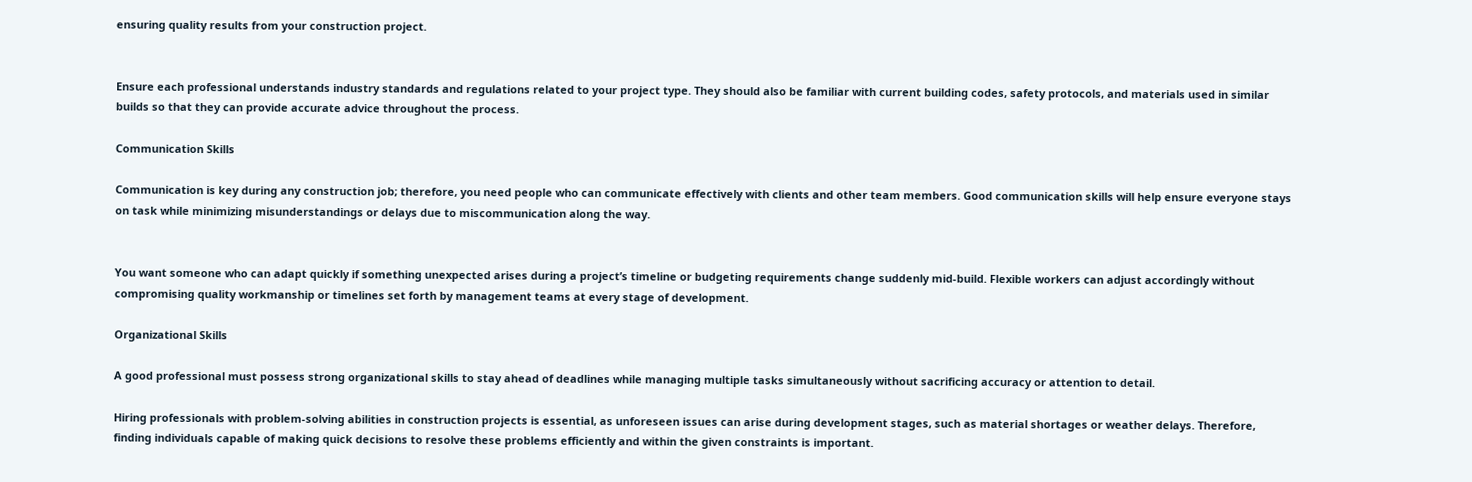ensuring quality results from your construction project.


Ensure each professional understands industry standards and regulations related to your project type. They should also be familiar with current building codes, safety protocols, and materials used in similar builds so that they can provide accurate advice throughout the process.

Communication Skills

Communication is key during any construction job; therefore, you need people who can communicate effectively with clients and other team members. Good communication skills will help ensure everyone stays on task while minimizing misunderstandings or delays due to miscommunication along the way.


You want someone who can adapt quickly if something unexpected arises during a project’s timeline or budgeting requirements change suddenly mid-build. Flexible workers can adjust accordingly without compromising quality workmanship or timelines set forth by management teams at every stage of development.

Organizational Skills

A good professional must possess strong organizational skills to stay ahead of deadlines while managing multiple tasks simultaneously without sacrificing accuracy or attention to detail.

Hiring professionals with problem-solving abilities in construction projects is essential, as unforeseen issues can arise during development stages, such as material shortages or weather delays. Therefore, finding individuals capable of making quick decisions to resolve these problems efficiently and within the given constraints is important.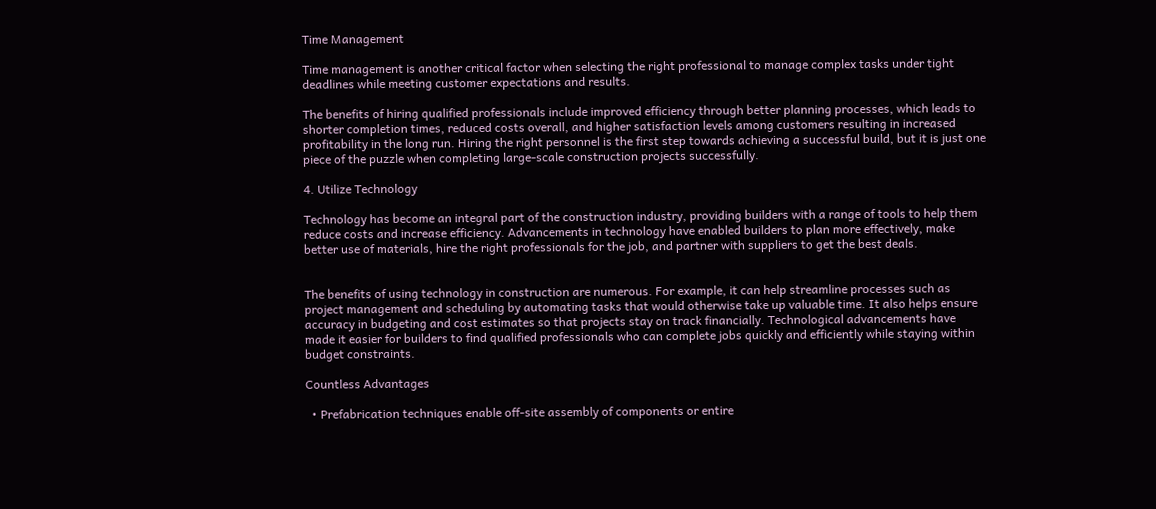Time Management

Time management is another critical factor when selecting the right professional to manage complex tasks under tight deadlines while meeting customer expectations and results.

The benefits of hiring qualified professionals include improved efficiency through better planning processes, which leads to shorter completion times, reduced costs overall, and higher satisfaction levels among customers resulting in increased profitability in the long run. Hiring the right personnel is the first step towards achieving a successful build, but it is just one piece of the puzzle when completing large-scale construction projects successfully.

4. Utilize Technology

Technology has become an integral part of the construction industry, providing builders with a range of tools to help them reduce costs and increase efficiency. Advancements in technology have enabled builders to plan more effectively, make better use of materials, hire the right professionals for the job, and partner with suppliers to get the best deals.


The benefits of using technology in construction are numerous. For example, it can help streamline processes such as project management and scheduling by automating tasks that would otherwise take up valuable time. It also helps ensure accuracy in budgeting and cost estimates so that projects stay on track financially. Technological advancements have made it easier for builders to find qualified professionals who can complete jobs quickly and efficiently while staying within budget constraints.

Countless Advantages

  • Prefabrication techniques enable off-site assembly of components or entire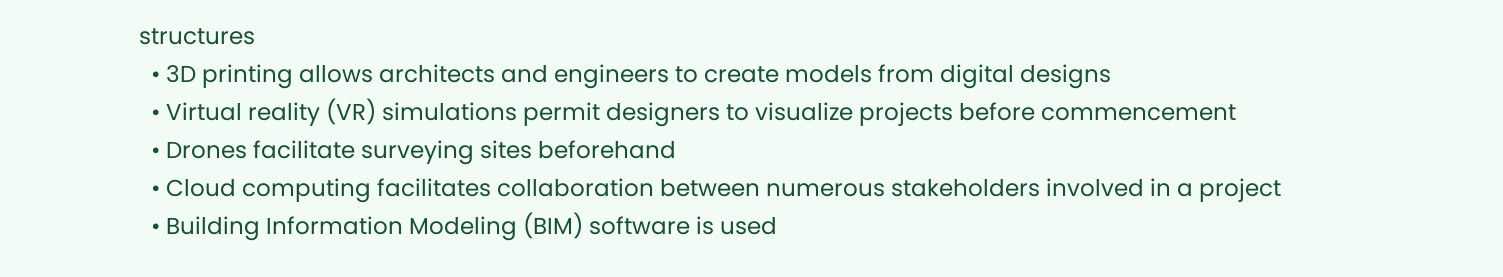structures
  • 3D printing allows architects and engineers to create models from digital designs
  • Virtual reality (VR) simulations permit designers to visualize projects before commencement
  • Drones facilitate surveying sites beforehand
  • Cloud computing facilitates collaboration between numerous stakeholders involved in a project
  • Building Information Modeling (BIM) software is used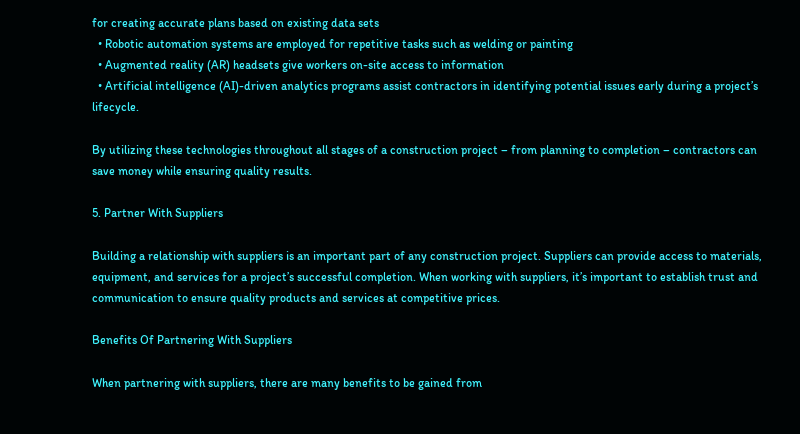for creating accurate plans based on existing data sets
  • Robotic automation systems are employed for repetitive tasks such as welding or painting
  • Augmented reality (AR) headsets give workers on-site access to information
  • Artificial intelligence (AI)-driven analytics programs assist contractors in identifying potential issues early during a project’s lifecycle.

By utilizing these technologies throughout all stages of a construction project – from planning to completion – contractors can save money while ensuring quality results.

5. Partner With Suppliers

Building a relationship with suppliers is an important part of any construction project. Suppliers can provide access to materials, equipment, and services for a project’s successful completion. When working with suppliers, it’s important to establish trust and communication to ensure quality products and services at competitive prices.

Benefits Of Partnering With Suppliers

When partnering with suppliers, there are many benefits to be gained from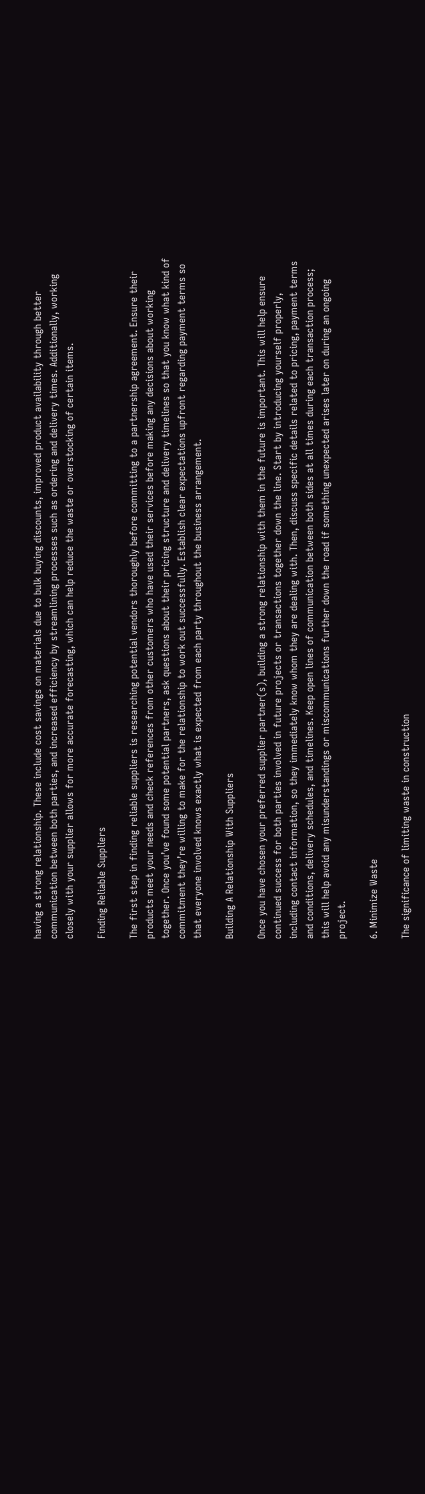having a strong relationship. These include cost savings on materials due to bulk buying discounts, improved product availability through better communication between both parties, and increased efficiency by streamlining processes such as ordering and delivery times. Additionally, working closely with your supplier allows for more accurate forecasting, which can help reduce the waste or overstocking of certain items.

Finding Reliable Suppliers

The first step in finding reliable suppliers is researching potential vendors thoroughly before committing to a partnership agreement. Ensure their products meet your needs and check references from other customers who have used their services before making any decisions about working together. Once you’ve found some potential partners, ask questions about their pricing structure and delivery timelines so that you know what kind of commitment they’re willing to make for the relationship to work out successfully. Establish clear expectations upfront regarding payment terms so that everyone involved knows exactly what is expected from each party throughout the business arrangement.

Building A Relationship With Suppliers

Once you have chosen your preferred supplier partner(s), building a strong relationship with them in the future is important. This will help ensure continued success for both parties involved in future projects or transactions together down the line. Start by introducing yourself properly, including contact information, so they immediately know whom they are dealing with. Then, discuss specific details related to pricing, payment terms and conditions, delivery schedules, and timelines. Keep open lines of communication between both sides at all times during each transaction process; this will help avoid any misunderstandings or miscommunications further down the road if something unexpected arises later on during an ongoing project.

6. Minimize Waste

The significance of limiting waste in construction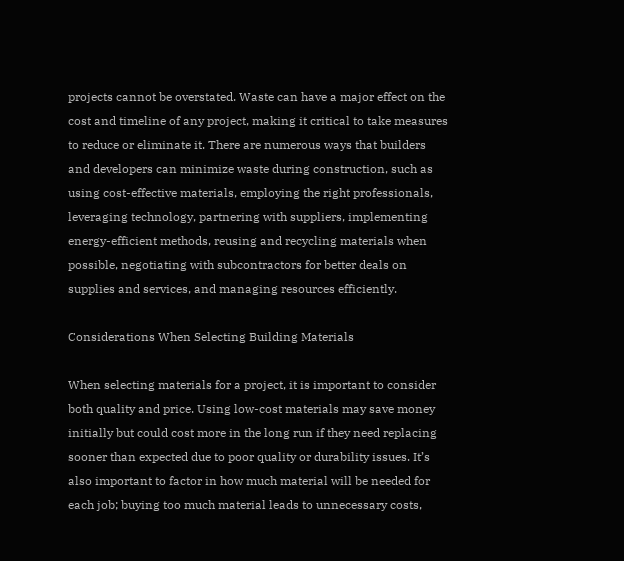projects cannot be overstated. Waste can have a major effect on the cost and timeline of any project, making it critical to take measures to reduce or eliminate it. There are numerous ways that builders and developers can minimize waste during construction, such as using cost-effective materials, employing the right professionals, leveraging technology, partnering with suppliers, implementing energy-efficient methods, reusing and recycling materials when possible, negotiating with subcontractors for better deals on supplies and services, and managing resources efficiently.

Considerations When Selecting Building Materials

When selecting materials for a project, it is important to consider both quality and price. Using low-cost materials may save money initially but could cost more in the long run if they need replacing sooner than expected due to poor quality or durability issues. It’s also important to factor in how much material will be needed for each job; buying too much material leads to unnecessary costs,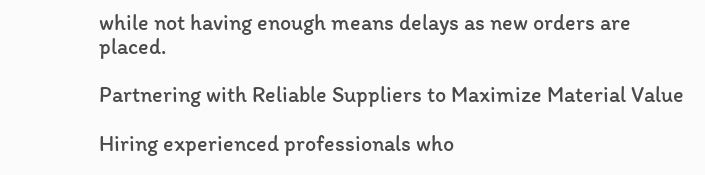while not having enough means delays as new orders are placed.

Partnering with Reliable Suppliers to Maximize Material Value

Hiring experienced professionals who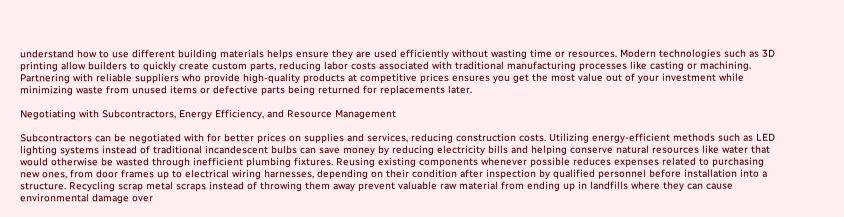understand how to use different building materials helps ensure they are used efficiently without wasting time or resources. Modern technologies such as 3D printing allow builders to quickly create custom parts, reducing labor costs associated with traditional manufacturing processes like casting or machining. Partnering with reliable suppliers who provide high-quality products at competitive prices ensures you get the most value out of your investment while minimizing waste from unused items or defective parts being returned for replacements later.

Negotiating with Subcontractors, Energy Efficiency, and Resource Management

Subcontractors can be negotiated with for better prices on supplies and services, reducing construction costs. Utilizing energy-efficient methods such as LED lighting systems instead of traditional incandescent bulbs can save money by reducing electricity bills and helping conserve natural resources like water that would otherwise be wasted through inefficient plumbing fixtures. Reusing existing components whenever possible reduces expenses related to purchasing new ones, from door frames up to electrical wiring harnesses, depending on their condition after inspection by qualified personnel before installation into a structure. Recycling scrap metal scraps instead of throwing them away prevent valuable raw material from ending up in landfills where they can cause environmental damage over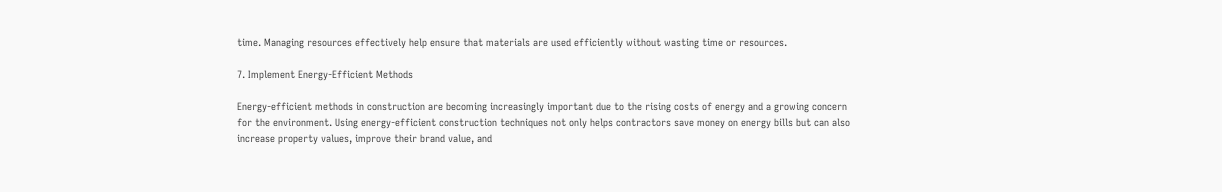time. Managing resources effectively help ensure that materials are used efficiently without wasting time or resources.

7. Implement Energy-Efficient Methods

Energy-efficient methods in construction are becoming increasingly important due to the rising costs of energy and a growing concern for the environment. Using energy-efficient construction techniques not only helps contractors save money on energy bills but can also increase property values, improve their brand value, and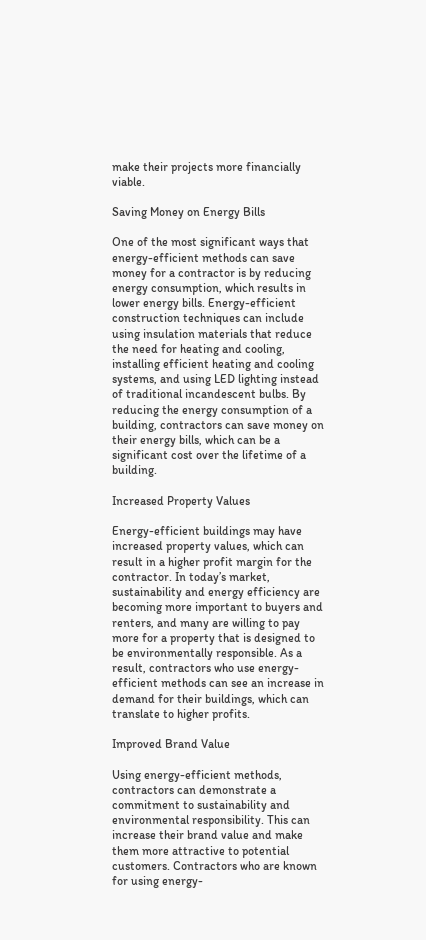make their projects more financially viable.

Saving Money on Energy Bills

One of the most significant ways that energy-efficient methods can save money for a contractor is by reducing energy consumption, which results in lower energy bills. Energy-efficient construction techniques can include using insulation materials that reduce the need for heating and cooling, installing efficient heating and cooling systems, and using LED lighting instead of traditional incandescent bulbs. By reducing the energy consumption of a building, contractors can save money on their energy bills, which can be a significant cost over the lifetime of a building.

Increased Property Values

Energy-efficient buildings may have increased property values, which can result in a higher profit margin for the contractor. In today’s market, sustainability and energy efficiency are becoming more important to buyers and renters, and many are willing to pay more for a property that is designed to be environmentally responsible. As a result, contractors who use energy-efficient methods can see an increase in demand for their buildings, which can translate to higher profits.

Improved Brand Value

Using energy-efficient methods, contractors can demonstrate a commitment to sustainability and environmental responsibility. This can increase their brand value and make them more attractive to potential customers. Contractors who are known for using energy-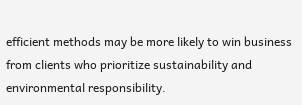efficient methods may be more likely to win business from clients who prioritize sustainability and environmental responsibility.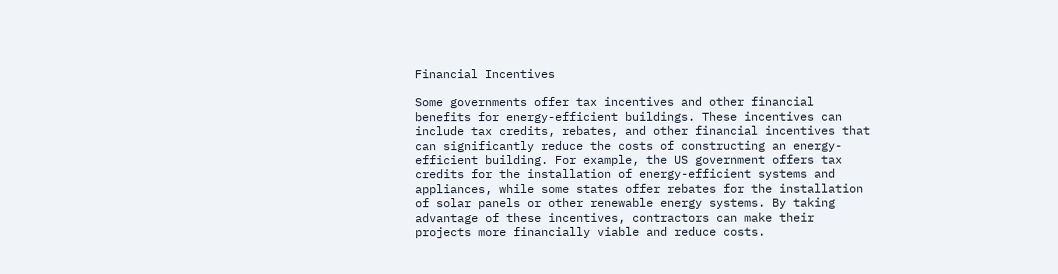Financial Incentives

Some governments offer tax incentives and other financial benefits for energy-efficient buildings. These incentives can include tax credits, rebates, and other financial incentives that can significantly reduce the costs of constructing an energy-efficient building. For example, the US government offers tax credits for the installation of energy-efficient systems and appliances, while some states offer rebates for the installation of solar panels or other renewable energy systems. By taking advantage of these incentives, contractors can make their projects more financially viable and reduce costs.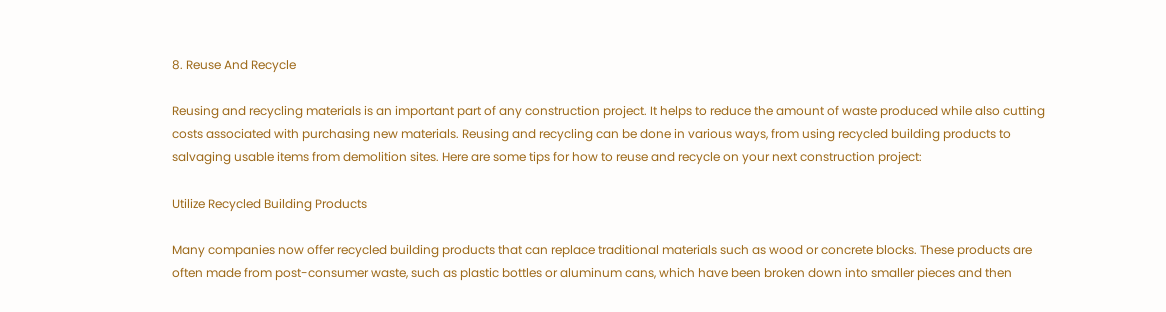8. Reuse And Recycle

Reusing and recycling materials is an important part of any construction project. It helps to reduce the amount of waste produced while also cutting costs associated with purchasing new materials. Reusing and recycling can be done in various ways, from using recycled building products to salvaging usable items from demolition sites. Here are some tips for how to reuse and recycle on your next construction project:

Utilize Recycled Building Products

Many companies now offer recycled building products that can replace traditional materials such as wood or concrete blocks. These products are often made from post-consumer waste, such as plastic bottles or aluminum cans, which have been broken down into smaller pieces and then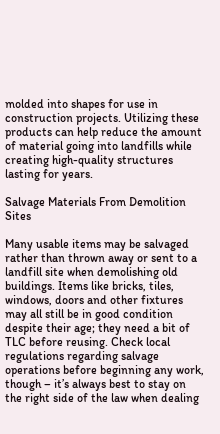molded into shapes for use in construction projects. Utilizing these products can help reduce the amount of material going into landfills while creating high-quality structures lasting for years.

Salvage Materials From Demolition Sites

Many usable items may be salvaged rather than thrown away or sent to a landfill site when demolishing old buildings. Items like bricks, tiles, windows, doors and other fixtures may all still be in good condition despite their age; they need a bit of TLC before reusing. Check local regulations regarding salvage operations before beginning any work, though – it’s always best to stay on the right side of the law when dealing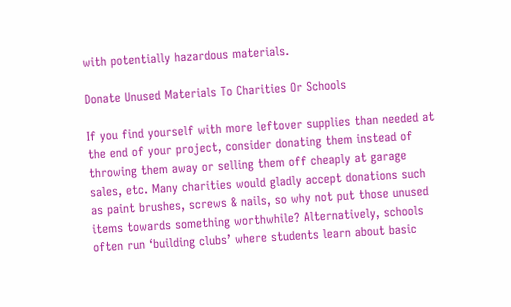with potentially hazardous materials.

Donate Unused Materials To Charities Or Schools

If you find yourself with more leftover supplies than needed at the end of your project, consider donating them instead of throwing them away or selling them off cheaply at garage sales, etc. Many charities would gladly accept donations such as paint brushes, screws & nails, so why not put those unused items towards something worthwhile? Alternatively, schools often run ‘building clubs’ where students learn about basic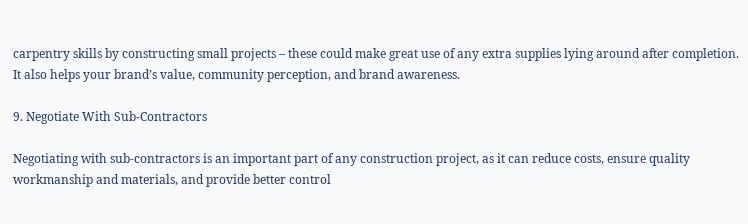carpentry skills by constructing small projects – these could make great use of any extra supplies lying around after completion. It also helps your brand’s value, community perception, and brand awareness.

9. Negotiate With Sub-Contractors

Negotiating with sub-contractors is an important part of any construction project, as it can reduce costs, ensure quality workmanship and materials, and provide better control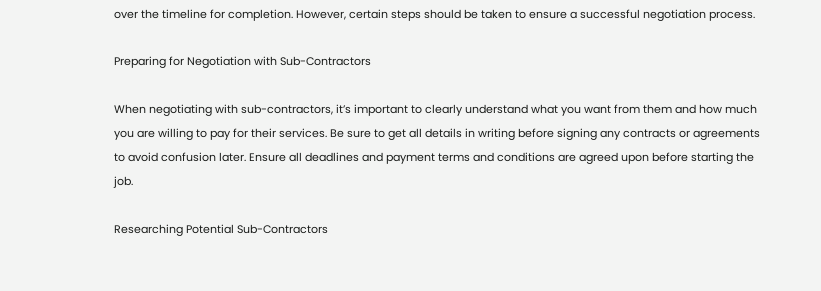over the timeline for completion. However, certain steps should be taken to ensure a successful negotiation process.

Preparing for Negotiation with Sub-Contractors

When negotiating with sub-contractors, it’s important to clearly understand what you want from them and how much you are willing to pay for their services. Be sure to get all details in writing before signing any contracts or agreements to avoid confusion later. Ensure all deadlines and payment terms and conditions are agreed upon before starting the job.

Researching Potential Sub-Contractors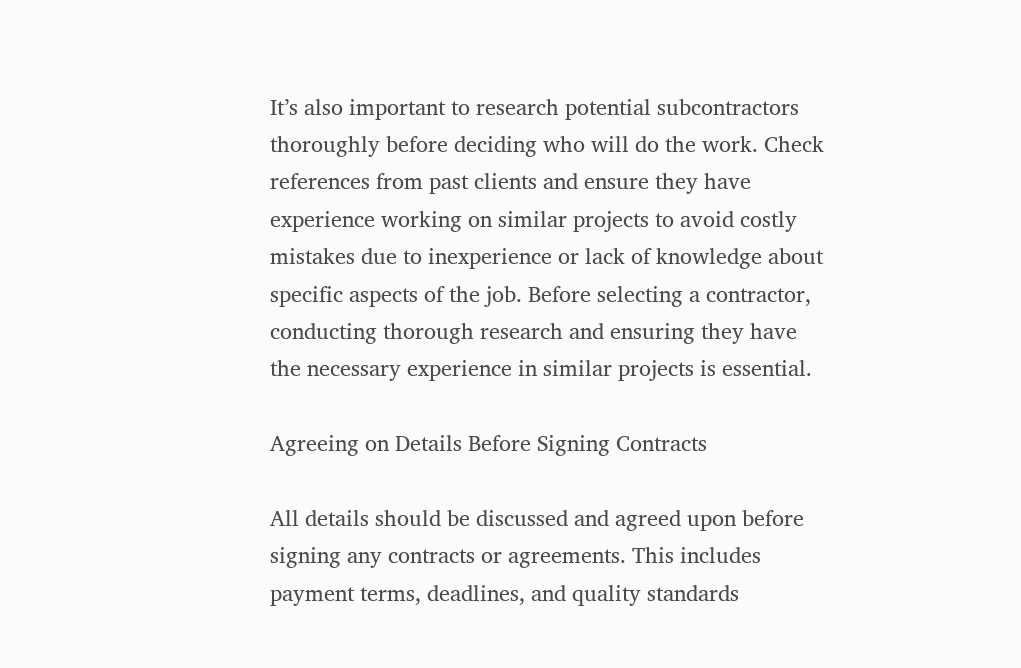It’s also important to research potential subcontractors thoroughly before deciding who will do the work. Check references from past clients and ensure they have experience working on similar projects to avoid costly mistakes due to inexperience or lack of knowledge about specific aspects of the job. Before selecting a contractor, conducting thorough research and ensuring they have the necessary experience in similar projects is essential.

Agreeing on Details Before Signing Contracts

All details should be discussed and agreed upon before signing any contracts or agreements. This includes payment terms, deadlines, and quality standards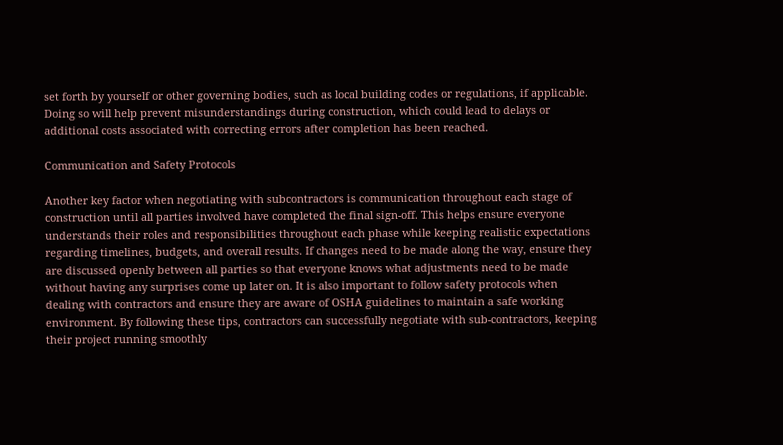set forth by yourself or other governing bodies, such as local building codes or regulations, if applicable. Doing so will help prevent misunderstandings during construction, which could lead to delays or additional costs associated with correcting errors after completion has been reached.

Communication and Safety Protocols

Another key factor when negotiating with subcontractors is communication throughout each stage of construction until all parties involved have completed the final sign-off. This helps ensure everyone understands their roles and responsibilities throughout each phase while keeping realistic expectations regarding timelines, budgets, and overall results. If changes need to be made along the way, ensure they are discussed openly between all parties so that everyone knows what adjustments need to be made without having any surprises come up later on. It is also important to follow safety protocols when dealing with contractors and ensure they are aware of OSHA guidelines to maintain a safe working environment. By following these tips, contractors can successfully negotiate with sub-contractors, keeping their project running smoothly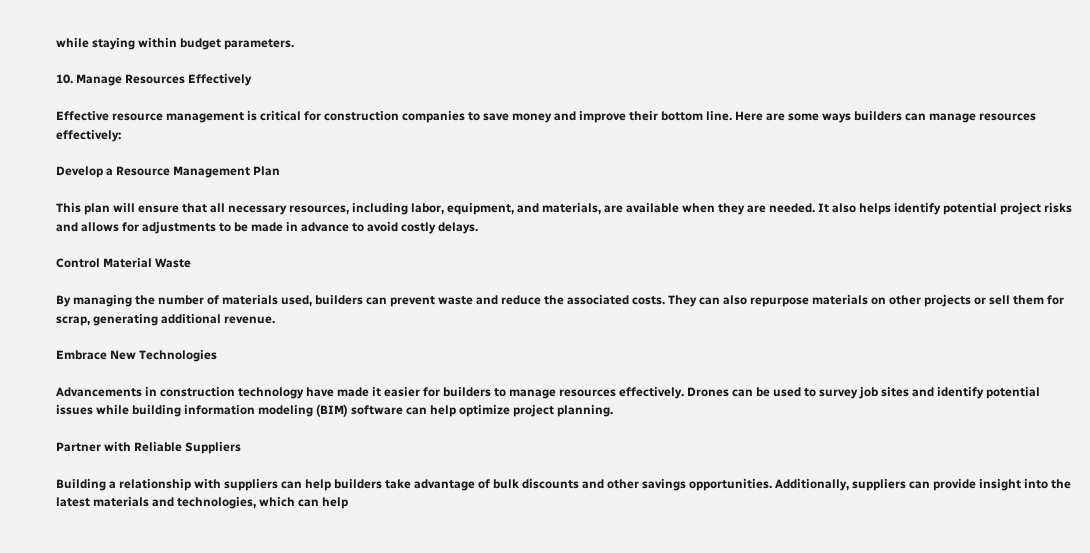while staying within budget parameters.

10. Manage Resources Effectively

Effective resource management is critical for construction companies to save money and improve their bottom line. Here are some ways builders can manage resources effectively:

Develop a Resource Management Plan

This plan will ensure that all necessary resources, including labor, equipment, and materials, are available when they are needed. It also helps identify potential project risks and allows for adjustments to be made in advance to avoid costly delays.

Control Material Waste

By managing the number of materials used, builders can prevent waste and reduce the associated costs. They can also repurpose materials on other projects or sell them for scrap, generating additional revenue.

Embrace New Technologies

Advancements in construction technology have made it easier for builders to manage resources effectively. Drones can be used to survey job sites and identify potential issues while building information modeling (BIM) software can help optimize project planning.

Partner with Reliable Suppliers

Building a relationship with suppliers can help builders take advantage of bulk discounts and other savings opportunities. Additionally, suppliers can provide insight into the latest materials and technologies, which can help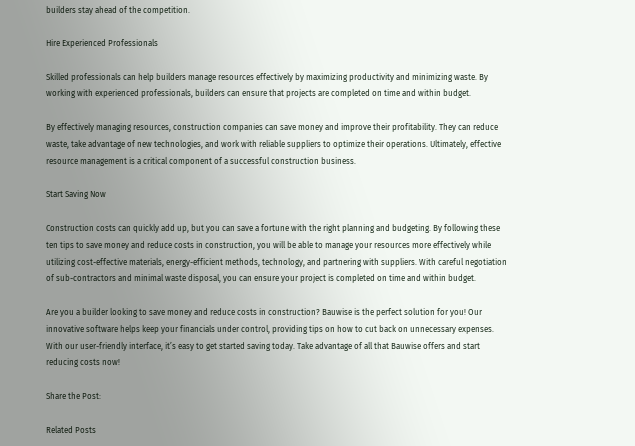builders stay ahead of the competition.

Hire Experienced Professionals

Skilled professionals can help builders manage resources effectively by maximizing productivity and minimizing waste. By working with experienced professionals, builders can ensure that projects are completed on time and within budget.

By effectively managing resources, construction companies can save money and improve their profitability. They can reduce waste, take advantage of new technologies, and work with reliable suppliers to optimize their operations. Ultimately, effective resource management is a critical component of a successful construction business.

Start Saving Now

Construction costs can quickly add up, but you can save a fortune with the right planning and budgeting. By following these ten tips to save money and reduce costs in construction, you will be able to manage your resources more effectively while utilizing cost-effective materials, energy-efficient methods, technology, and partnering with suppliers. With careful negotiation of sub-contractors and minimal waste disposal, you can ensure your project is completed on time and within budget.

Are you a builder looking to save money and reduce costs in construction? Bauwise is the perfect solution for you! Our innovative software helps keep your financials under control, providing tips on how to cut back on unnecessary expenses. With our user-friendly interface, it’s easy to get started saving today. Take advantage of all that Bauwise offers and start reducing costs now!

Share the Post:

Related Posts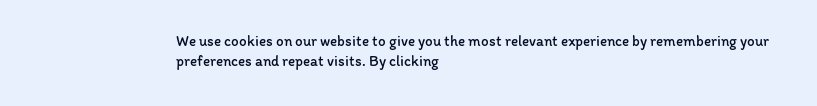We use cookies on our website to give you the most relevant experience by remembering your preferences and repeat visits. By clicking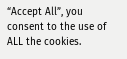“Accept All”, you consent to the use of ALL the cookies.